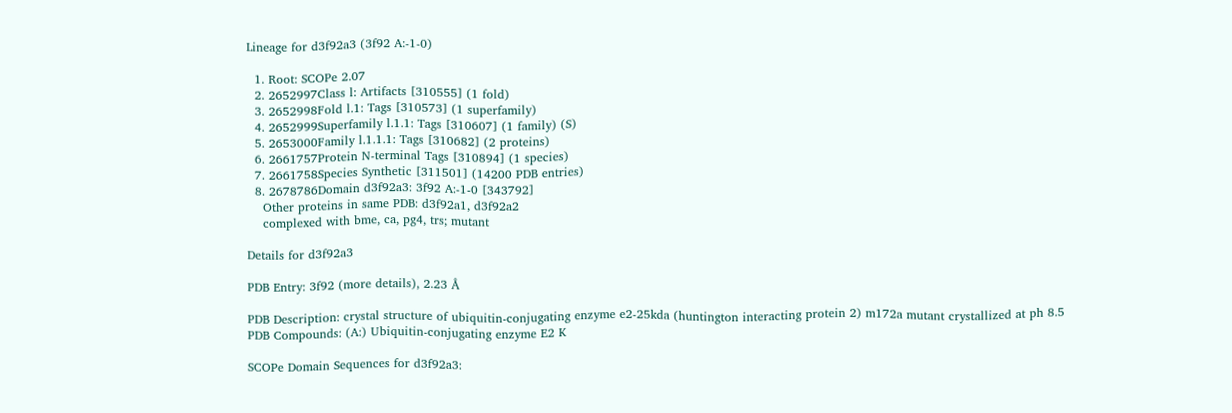Lineage for d3f92a3 (3f92 A:-1-0)

  1. Root: SCOPe 2.07
  2. 2652997Class l: Artifacts [310555] (1 fold)
  3. 2652998Fold l.1: Tags [310573] (1 superfamily)
  4. 2652999Superfamily l.1.1: Tags [310607] (1 family) (S)
  5. 2653000Family l.1.1.1: Tags [310682] (2 proteins)
  6. 2661757Protein N-terminal Tags [310894] (1 species)
  7. 2661758Species Synthetic [311501] (14200 PDB entries)
  8. 2678786Domain d3f92a3: 3f92 A:-1-0 [343792]
    Other proteins in same PDB: d3f92a1, d3f92a2
    complexed with bme, ca, pg4, trs; mutant

Details for d3f92a3

PDB Entry: 3f92 (more details), 2.23 Å

PDB Description: crystal structure of ubiquitin-conjugating enzyme e2-25kda (huntington interacting protein 2) m172a mutant crystallized at ph 8.5
PDB Compounds: (A:) Ubiquitin-conjugating enzyme E2 K

SCOPe Domain Sequences for d3f92a3: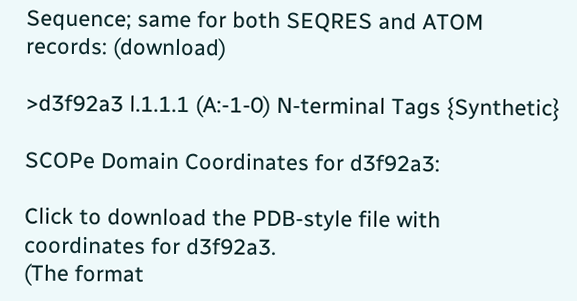Sequence; same for both SEQRES and ATOM records: (download)

>d3f92a3 l.1.1.1 (A:-1-0) N-terminal Tags {Synthetic}

SCOPe Domain Coordinates for d3f92a3:

Click to download the PDB-style file with coordinates for d3f92a3.
(The format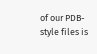of our PDB-style files is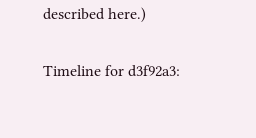described here.)

Timeline for d3f92a3: